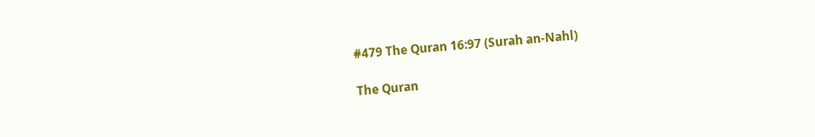#479 The Quran 16:97 (Surah an-Nahl)

The Quran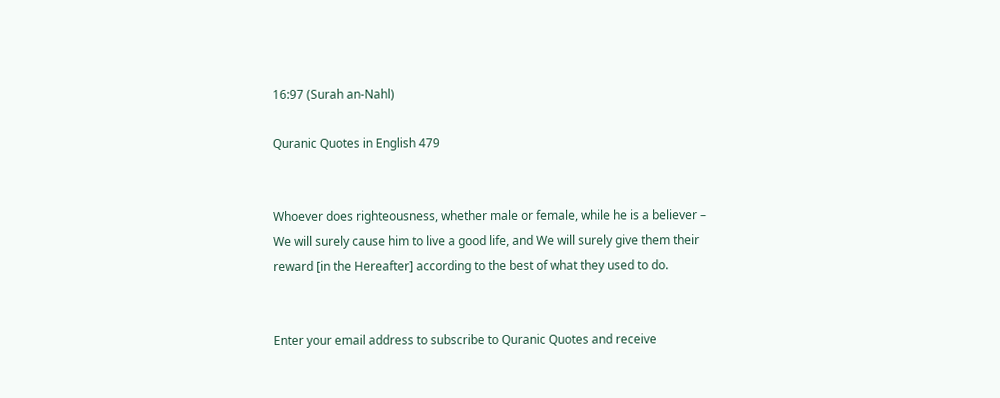16:97 (Surah an-Nahl)

Quranic Quotes in English 479


Whoever does righteousness, whether male or female, while he is a believer – We will surely cause him to live a good life, and We will surely give them their reward [in the Hereafter] according to the best of what they used to do.


Enter your email address to subscribe to Quranic Quotes and receive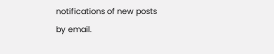notifications of new posts by email.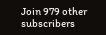Join 979 other subscribers